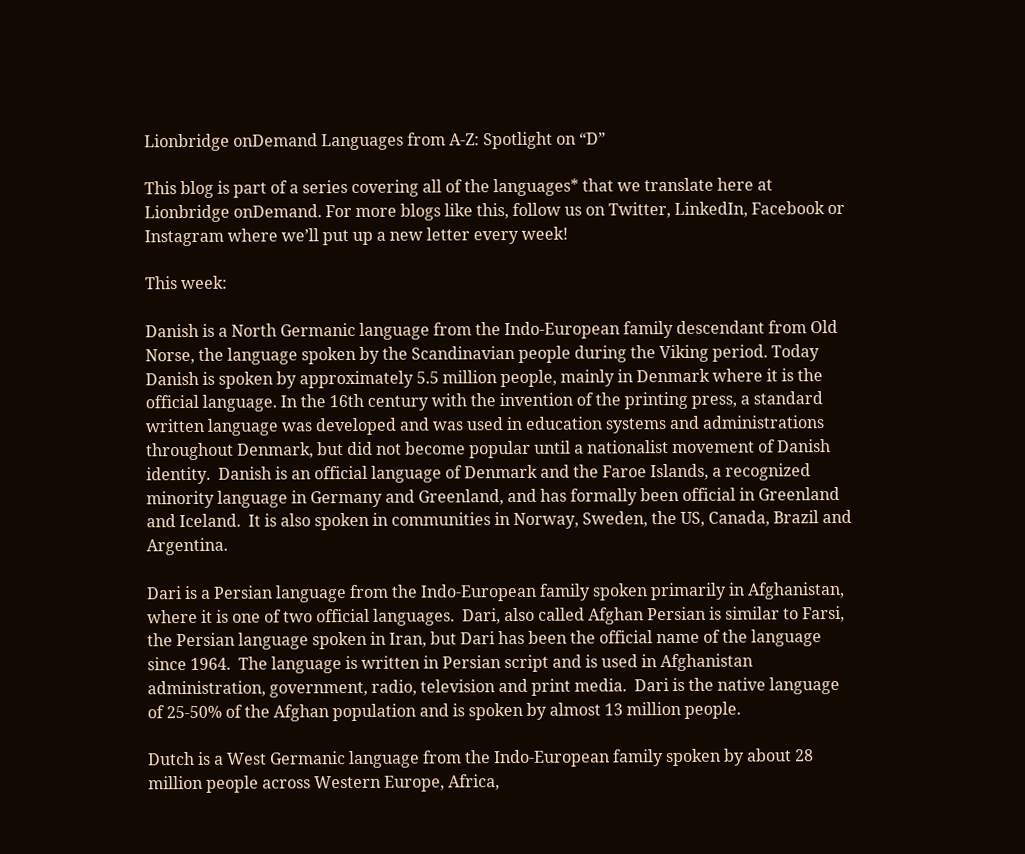Lionbridge onDemand Languages from A-Z: Spotlight on “D”

This blog is part of a series covering all of the languages* that we translate here at Lionbridge onDemand. For more blogs like this, follow us on Twitter, LinkedIn, Facebook or Instagram where we’ll put up a new letter every week!

This week:

Danish is a North Germanic language from the Indo-European family descendant from Old Norse, the language spoken by the Scandinavian people during the Viking period. Today Danish is spoken by approximately 5.5 million people, mainly in Denmark where it is the official language. In the 16th century with the invention of the printing press, a standard written language was developed and was used in education systems and administrations throughout Denmark, but did not become popular until a nationalist movement of Danish identity.  Danish is an official language of Denmark and the Faroe Islands, a recognized minority language in Germany and Greenland, and has formally been official in Greenland and Iceland.  It is also spoken in communities in Norway, Sweden, the US, Canada, Brazil and Argentina.

Dari is a Persian language from the Indo-European family spoken primarily in Afghanistan, where it is one of two official languages.  Dari, also called Afghan Persian is similar to Farsi, the Persian language spoken in Iran, but Dari has been the official name of the language since 1964.  The language is written in Persian script and is used in Afghanistan administration, government, radio, television and print media.  Dari is the native language of 25-50% of the Afghan population and is spoken by almost 13 million people.

Dutch is a West Germanic language from the Indo-European family spoken by about 28 million people across Western Europe, Africa,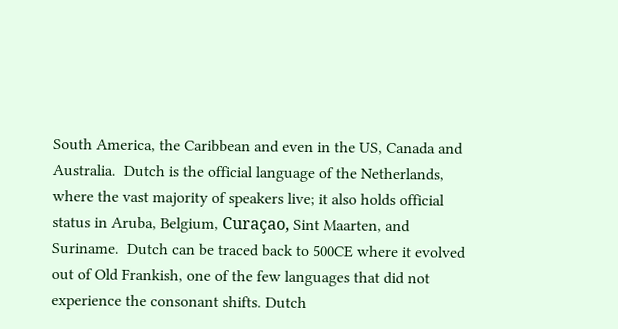South America, the Caribbean and even in the US, Canada and Australia.  Dutch is the official language of the Netherlands, where the vast majority of speakers live; it also holds official status in Aruba, Belgium, Curaçao, Sint Maarten, and Suriname.  Dutch can be traced back to 500CE where it evolved out of Old Frankish, one of the few languages that did not experience the consonant shifts. Dutch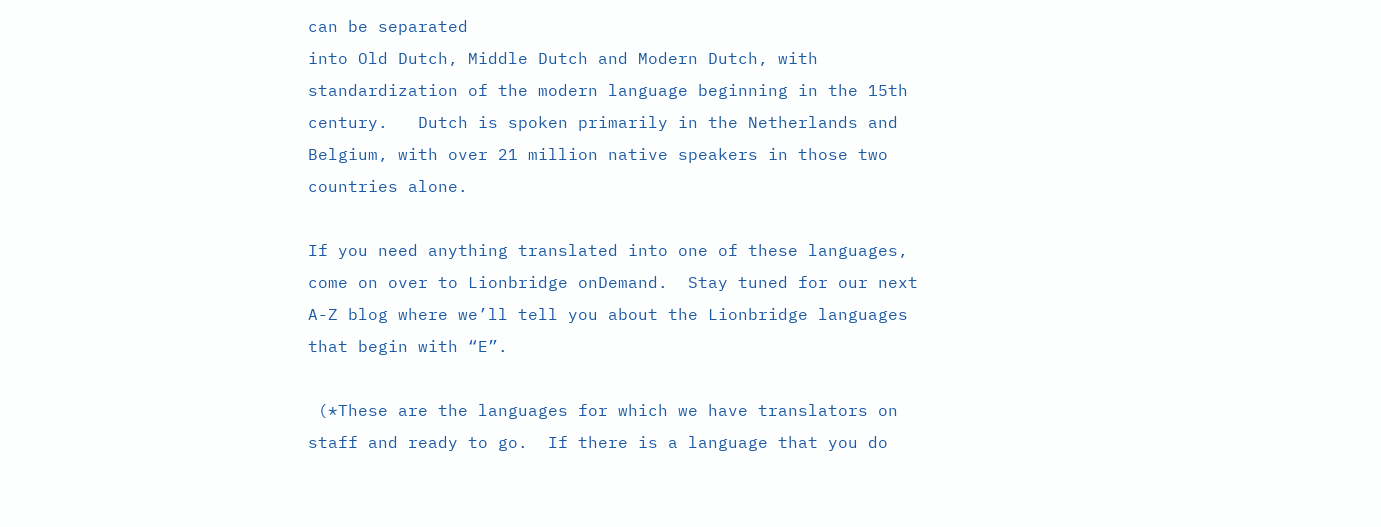can be separated
into Old Dutch, Middle Dutch and Modern Dutch, with standardization of the modern language beginning in the 15th century.   Dutch is spoken primarily in the Netherlands and Belgium, with over 21 million native speakers in those two countries alone.

If you need anything translated into one of these languages, come on over to Lionbridge onDemand.  Stay tuned for our next A-Z blog where we’ll tell you about the Lionbridge languages that begin with “E”.

 (*These are the languages for which we have translators on staff and ready to go.  If there is a language that you do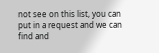not see on this list, you can put in a request and we can find and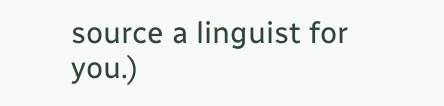source a linguist for you.)